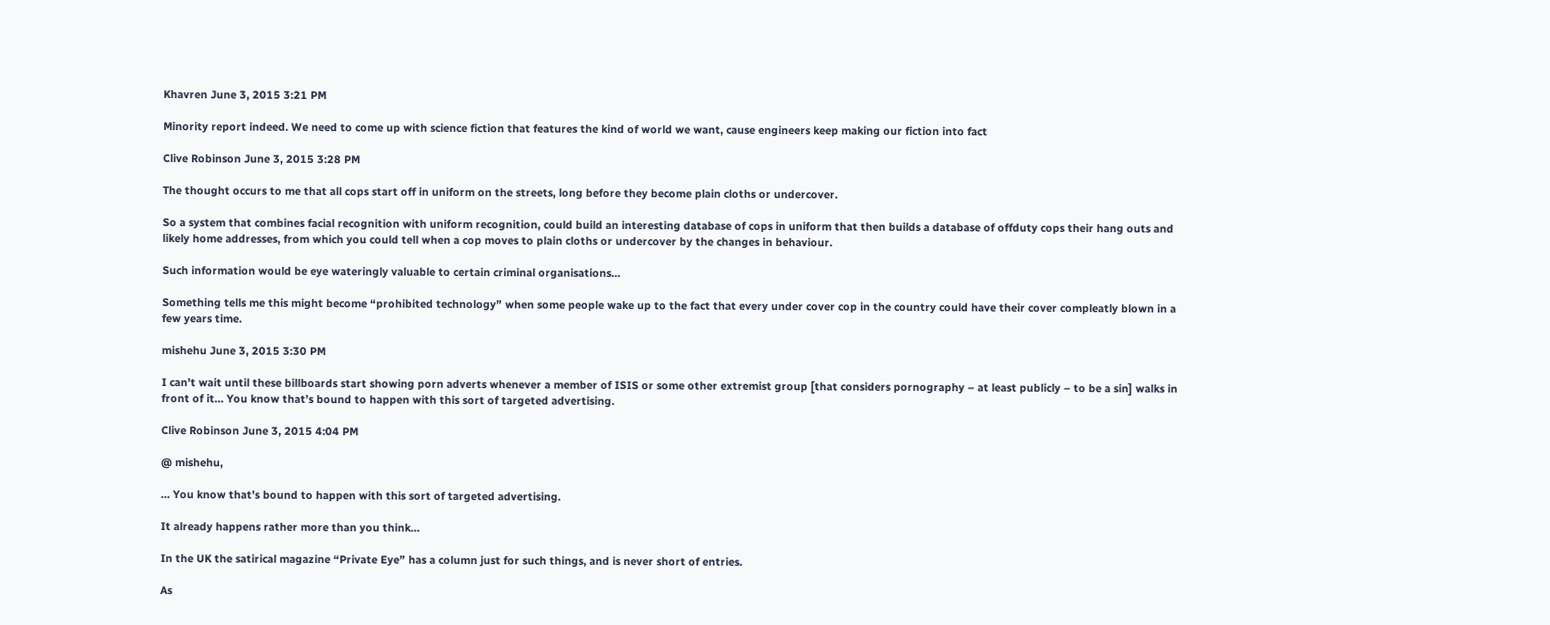Khavren June 3, 2015 3:21 PM

Minority report indeed. We need to come up with science fiction that features the kind of world we want, cause engineers keep making our fiction into fact

Clive Robinson June 3, 2015 3:28 PM

The thought occurs to me that all cops start off in uniform on the streets, long before they become plain cloths or undercover.

So a system that combines facial recognition with uniform recognition, could build an interesting database of cops in uniform that then builds a database of offduty cops their hang outs and likely home addresses, from which you could tell when a cop moves to plain cloths or undercover by the changes in behaviour.

Such information would be eye wateringly valuable to certain criminal organisations…

Something tells me this might become “prohibited technology” when some people wake up to the fact that every under cover cop in the country could have their cover compleatly blown in a few years time.

mishehu June 3, 2015 3:30 PM

I can’t wait until these billboards start showing porn adverts whenever a member of ISIS or some other extremist group [that considers pornography – at least publicly – to be a sin] walks in front of it… You know that’s bound to happen with this sort of targeted advertising.

Clive Robinson June 3, 2015 4:04 PM

@ mishehu,

… You know that’s bound to happen with this sort of targeted advertising.

It already happens rather more than you think…

In the UK the satirical magazine “Private Eye” has a column just for such things, and is never short of entries.

As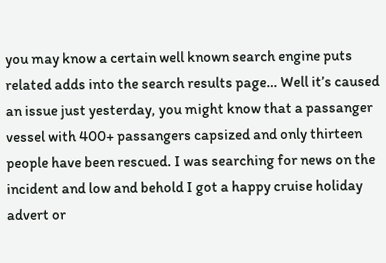you may know a certain well known search engine puts related adds into the search results page… Well it’s caused an issue just yesterday, you might know that a passanger vessel with 400+ passangers capsized and only thirteen people have been rescued. I was searching for news on the incident and low and behold I got a happy cruise holiday advert or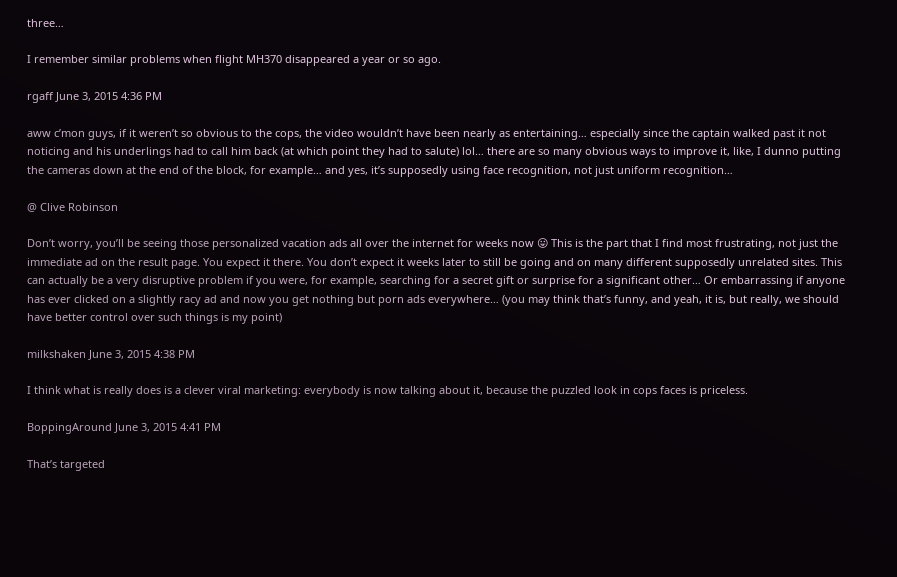three…

I remember similar problems when flight MH370 disappeared a year or so ago.

rgaff June 3, 2015 4:36 PM

aww c’mon guys, if it weren’t so obvious to the cops, the video wouldn’t have been nearly as entertaining… especially since the captain walked past it not noticing and his underlings had to call him back (at which point they had to salute) lol… there are so many obvious ways to improve it, like, I dunno putting the cameras down at the end of the block, for example… and yes, it’s supposedly using face recognition, not just uniform recognition…

@ Clive Robinson

Don’t worry, you’ll be seeing those personalized vacation ads all over the internet for weeks now 😛 This is the part that I find most frustrating, not just the immediate ad on the result page. You expect it there. You don’t expect it weeks later to still be going and on many different supposedly unrelated sites. This can actually be a very disruptive problem if you were, for example, searching for a secret gift or surprise for a significant other… Or embarrassing if anyone has ever clicked on a slightly racy ad and now you get nothing but porn ads everywhere… (you may think that’s funny, and yeah, it is, but really, we should have better control over such things is my point)

milkshaken June 3, 2015 4:38 PM

I think what is really does is a clever viral marketing: everybody is now talking about it, because the puzzled look in cops faces is priceless.

BoppingAround June 3, 2015 4:41 PM

That’s targeted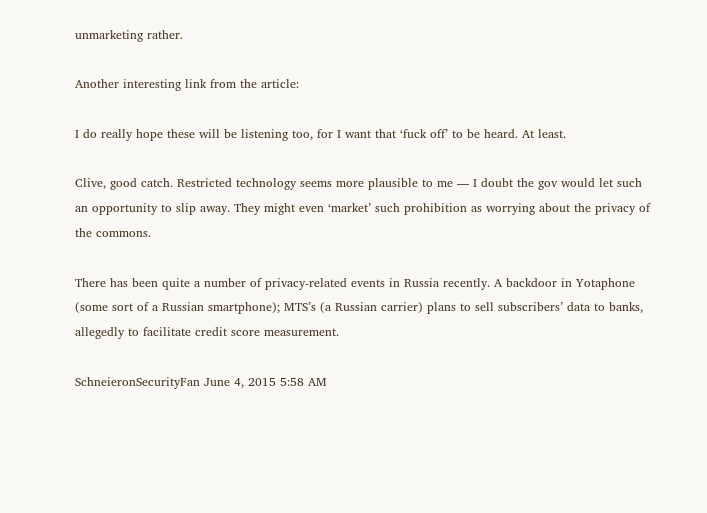unmarketing rather.

Another interesting link from the article:

I do really hope these will be listening too, for I want that ‘fuck off’ to be heard. At least.

Clive, good catch. Restricted technology seems more plausible to me — I doubt the gov would let such an opportunity to slip away. They might even ‘market’ such prohibition as worrying about the privacy of the commons.

There has been quite a number of privacy-related events in Russia recently. A backdoor in Yotaphone (some sort of a Russian smartphone); MTS’s (a Russian carrier) plans to sell subscribers’ data to banks, allegedly to facilitate credit score measurement.

SchneieronSecurityFan June 4, 2015 5:58 AM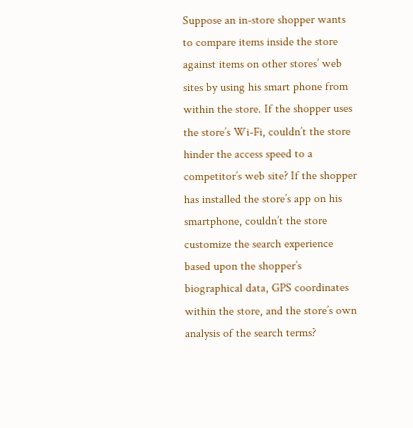Suppose an in-store shopper wants to compare items inside the store against items on other stores’ web sites by using his smart phone from within the store. If the shopper uses the store’s Wi-Fi, couldn’t the store hinder the access speed to a competitor’s web site? If the shopper has installed the store’s app on his smartphone, couldn’t the store customize the search experience based upon the shopper’s biographical data, GPS coordinates within the store, and the store’s own analysis of the search terms?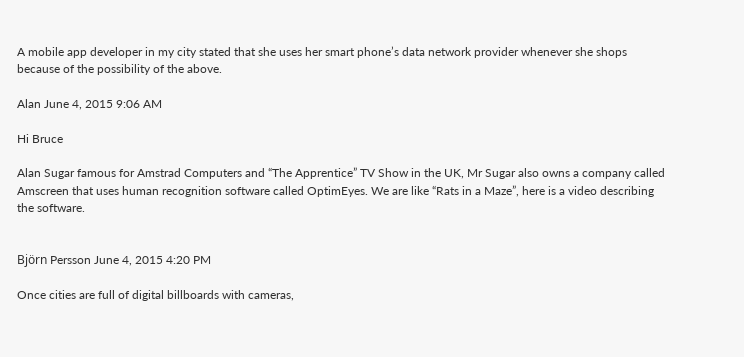A mobile app developer in my city stated that she uses her smart phone’s data network provider whenever she shops because of the possibility of the above.

Alan June 4, 2015 9:06 AM

Hi Bruce

Alan Sugar famous for Amstrad Computers and “The Apprentice” TV Show in the UK, Mr Sugar also owns a company called Amscreen that uses human recognition software called OptimEyes. We are like “Rats in a Maze”, here is a video describing the software.


Björn Persson June 4, 2015 4:20 PM

Once cities are full of digital billboards with cameras,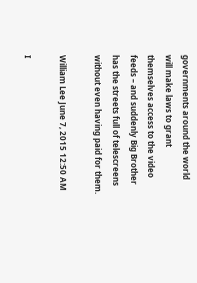governments around the world will make laws to grant themselves access to the video feeds – and suddenly Big Brother has the streets full of telescreens without even having paid for them.

William Lee June 7, 2015 12:50 AM

I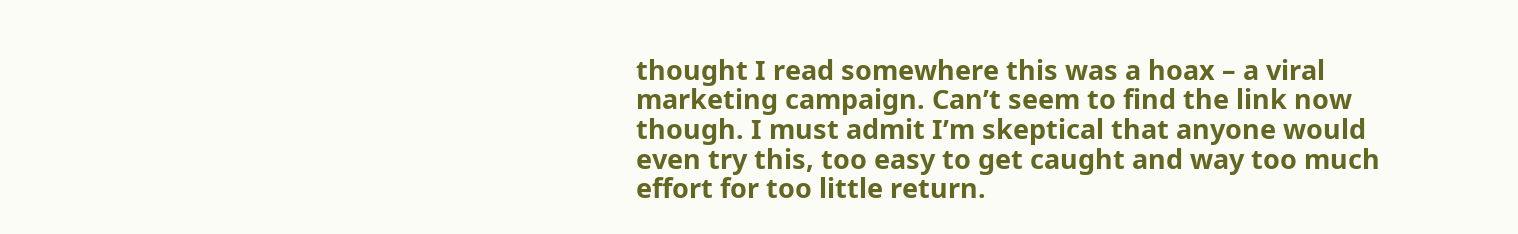thought I read somewhere this was a hoax – a viral marketing campaign. Can’t seem to find the link now though. I must admit I’m skeptical that anyone would even try this, too easy to get caught and way too much effort for too little return.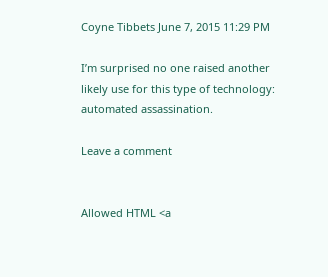Coyne Tibbets June 7, 2015 11:29 PM

I’m surprised no one raised another likely use for this type of technology: automated assassination.

Leave a comment


Allowed HTML <a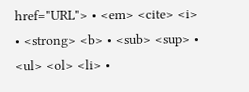href="URL"> • <em> <cite> <i> • <strong> <b> • <sub> <sup> • <ul> <ol> <li> •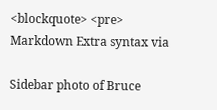<blockquote> <pre> Markdown Extra syntax via

Sidebar photo of Bruce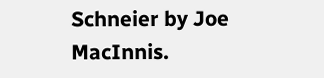Schneier by Joe MacInnis.